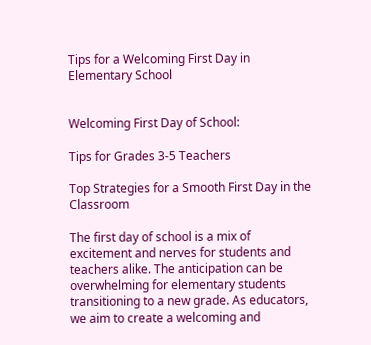Tips for a Welcoming First Day in Elementary School


Welcoming First Day of School:

Tips for Grades 3-5 Teachers

Top Strategies for a Smooth First Day in the Classroom

The first day of school is a mix of excitement and nerves for students and teachers alike. The anticipation can be overwhelming for elementary students transitioning to a new grade. As educators, we aim to create a welcoming and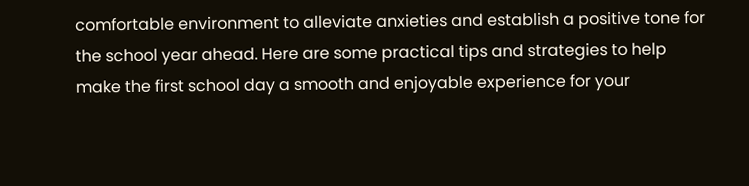comfortable environment to alleviate anxieties and establish a positive tone for the school year ahead. Here are some practical tips and strategies to help make the first school day a smooth and enjoyable experience for your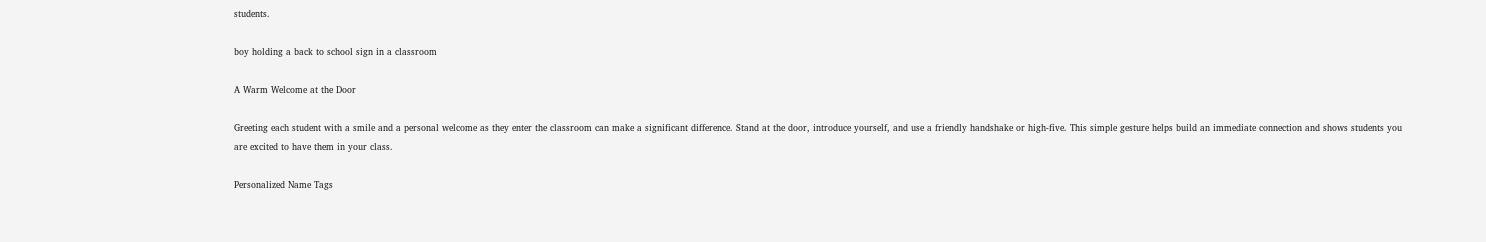students.

boy holding a back to school sign in a classroom

A Warm Welcome at the Door

Greeting each student with a smile and a personal welcome as they enter the classroom can make a significant difference. Stand at the door, introduce yourself, and use a friendly handshake or high-five. This simple gesture helps build an immediate connection and shows students you are excited to have them in your class.

Personalized Name Tags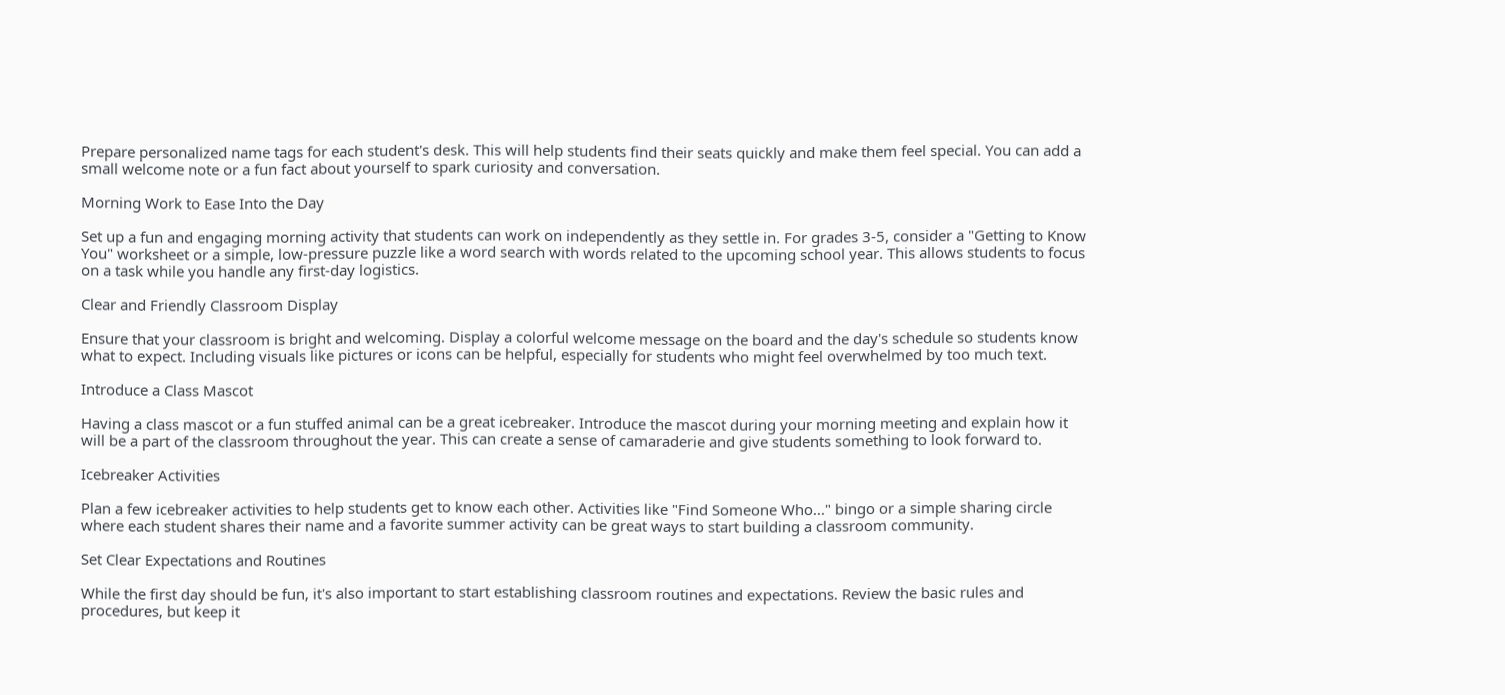Prepare personalized name tags for each student's desk. This will help students find their seats quickly and make them feel special. You can add a small welcome note or a fun fact about yourself to spark curiosity and conversation.

Morning Work to Ease Into the Day

Set up a fun and engaging morning activity that students can work on independently as they settle in. For grades 3-5, consider a "Getting to Know You" worksheet or a simple, low-pressure puzzle like a word search with words related to the upcoming school year. This allows students to focus on a task while you handle any first-day logistics.

Clear and Friendly Classroom Display

Ensure that your classroom is bright and welcoming. Display a colorful welcome message on the board and the day's schedule so students know what to expect. Including visuals like pictures or icons can be helpful, especially for students who might feel overwhelmed by too much text.

Introduce a Class Mascot

Having a class mascot or a fun stuffed animal can be a great icebreaker. Introduce the mascot during your morning meeting and explain how it will be a part of the classroom throughout the year. This can create a sense of camaraderie and give students something to look forward to.

Icebreaker Activities

Plan a few icebreaker activities to help students get to know each other. Activities like "Find Someone Who..." bingo or a simple sharing circle where each student shares their name and a favorite summer activity can be great ways to start building a classroom community.

Set Clear Expectations and Routines

While the first day should be fun, it's also important to start establishing classroom routines and expectations. Review the basic rules and procedures, but keep it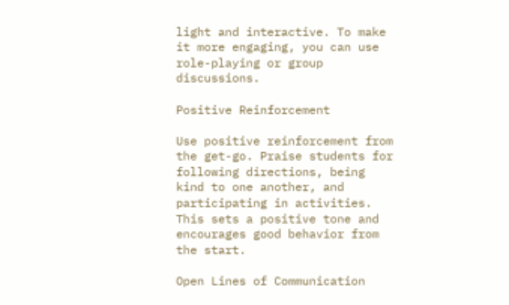light and interactive. To make it more engaging, you can use role-playing or group discussions.

Positive Reinforcement

Use positive reinforcement from the get-go. Praise students for following directions, being kind to one another, and participating in activities. This sets a positive tone and encourages good behavior from the start.

Open Lines of Communication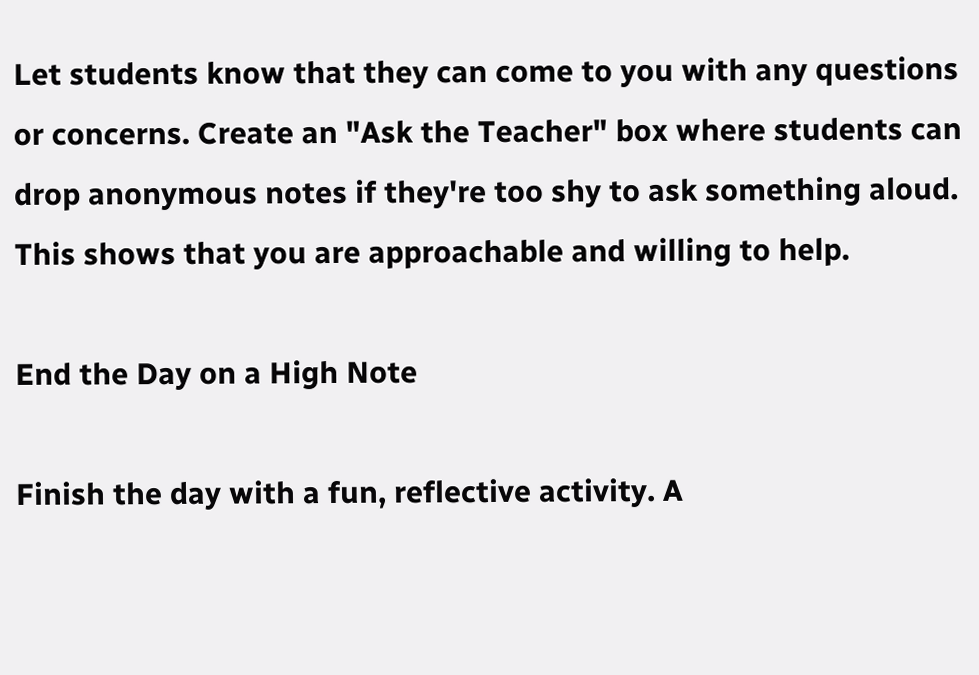Let students know that they can come to you with any questions or concerns. Create an "Ask the Teacher" box where students can drop anonymous notes if they're too shy to ask something aloud. This shows that you are approachable and willing to help.

End the Day on a High Note

Finish the day with a fun, reflective activity. A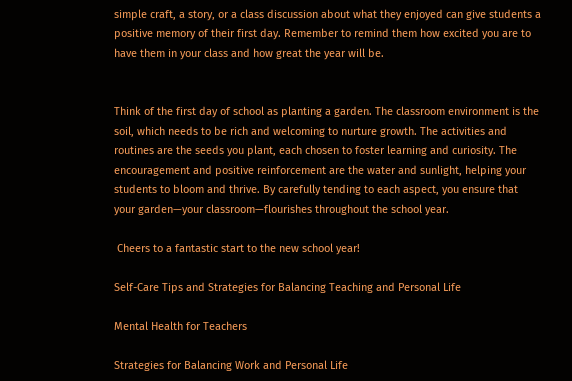simple craft, a story, or a class discussion about what they enjoyed can give students a positive memory of their first day. Remember to remind them how excited you are to have them in your class and how great the year will be.


Think of the first day of school as planting a garden. The classroom environment is the soil, which needs to be rich and welcoming to nurture growth. The activities and routines are the seeds you plant, each chosen to foster learning and curiosity. The encouragement and positive reinforcement are the water and sunlight, helping your students to bloom and thrive. By carefully tending to each aspect, you ensure that your garden—your classroom—flourishes throughout the school year.

 Cheers to a fantastic start to the new school year!

Self-Care Tips and Strategies for Balancing Teaching and Personal Life

Mental Health for Teachers

Strategies for Balancing Work and Personal Life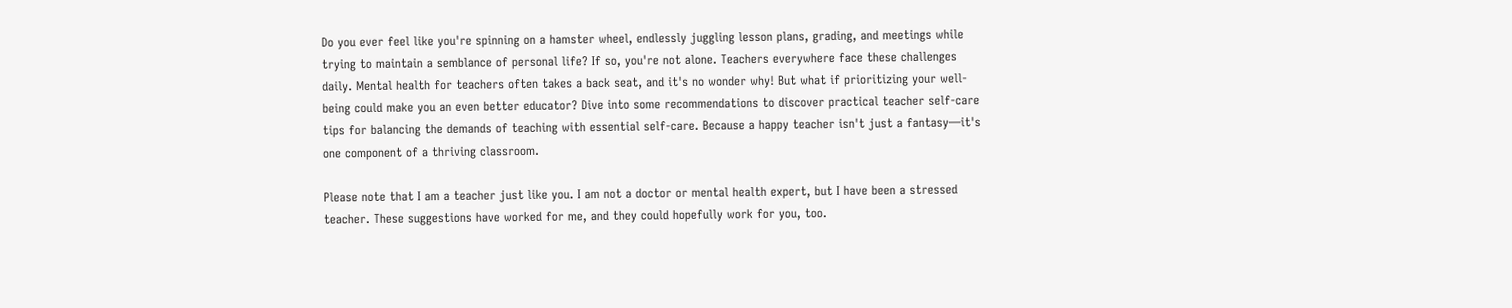Do you ever feel like you're spinning on a hamster wheel, endlessly juggling lesson plans, grading, and meetings while trying to maintain a semblance of personal life? If so, you're not alone. Teachers everywhere face these challenges daily. Mental health for teachers often takes a back seat, and it's no wonder why! But what if prioritizing your well-being could make you an even better educator? Dive into some recommendations to discover practical teacher self-care tips for balancing the demands of teaching with essential self-care. Because a happy teacher isn't just a fantasy—it's one component of a thriving classroom.

Please note that I am a teacher just like you. I am not a doctor or mental health expert, but I have been a stressed teacher. These suggestions have worked for me, and they could hopefully work for you, too.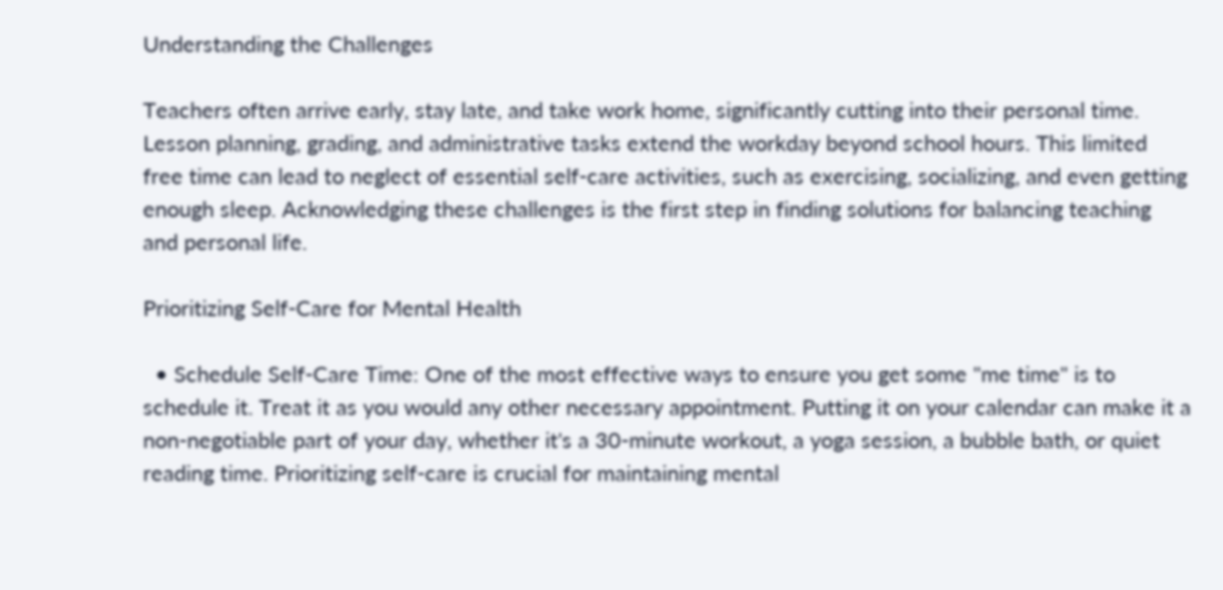Understanding the Challenges

Teachers often arrive early, stay late, and take work home, significantly cutting into their personal time. Lesson planning, grading, and administrative tasks extend the workday beyond school hours. This limited free time can lead to neglect of essential self-care activities, such as exercising, socializing, and even getting enough sleep. Acknowledging these challenges is the first step in finding solutions for balancing teaching and personal life.

Prioritizing Self-Care for Mental Health

  • Schedule Self-Care Time: One of the most effective ways to ensure you get some "me time" is to schedule it. Treat it as you would any other necessary appointment. Putting it on your calendar can make it a non-negotiable part of your day, whether it's a 30-minute workout, a yoga session, a bubble bath, or quiet reading time. Prioritizing self-care is crucial for maintaining mental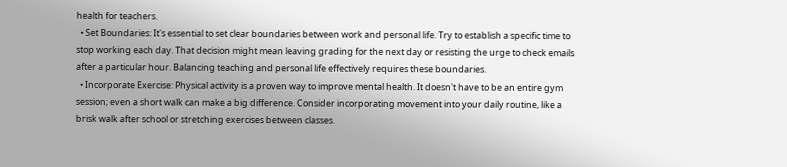health for teachers.
  • Set Boundaries: It's essential to set clear boundaries between work and personal life. Try to establish a specific time to stop working each day. That decision might mean leaving grading for the next day or resisting the urge to check emails after a particular hour. Balancing teaching and personal life effectively requires these boundaries.
  • Incorporate Exercise: Physical activity is a proven way to improve mental health. It doesn't have to be an entire gym session; even a short walk can make a big difference. Consider incorporating movement into your daily routine, like a brisk walk after school or stretching exercises between classes.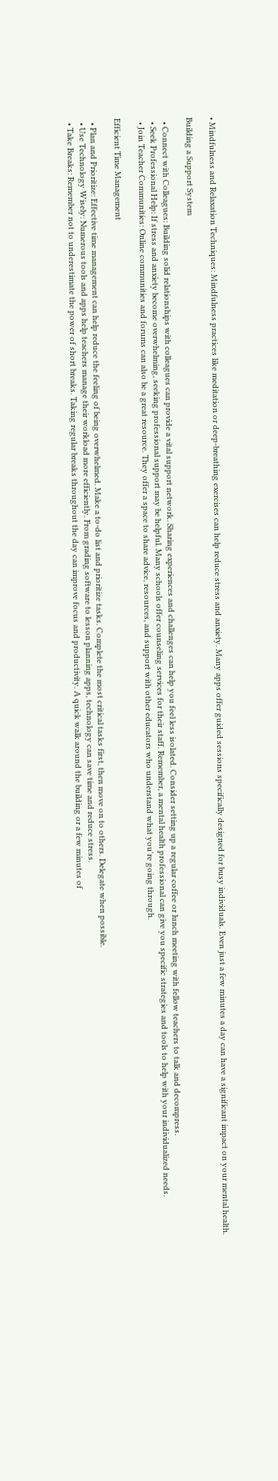• Mindfulness and Relaxation Techniques: Mindfulness practices like meditation or deep-breathing exercises can help reduce stress and anxiety. Many apps offer guided sessions specifically designed for busy individuals. Even just a few minutes a day can have a significant impact on your mental health.

Building a Support System

  • Connect with Colleagues: Building solid relationships with colleagues can provide a vital support network. Sharing experiences and challenges can help you feel less isolated. Consider setting up a regular coffee or lunch meeting with fellow teachers to talk and decompress.
  • Seek Professional Help: If stress and anxiety become overwhelming, seeking professional support may be helpful. Many schools offer counseling services for their staff. Remember, a mental health professional can give you specific strategies and tools to help with your individualized needs.
  • Join Teacher Communities: Online communities and forums can also be a great resource. They offer a space to share advice, resources, and support with other educators who understand what you're going through.

Efficient Time Management

  • Plan and Prioritize: Effective time management can help reduce the feeling of being overwhelmed. Make a to-do list and prioritize tasks. Complete the most critical tasks first, then move on to others. Delegate when possible.
  • Use Technology Wisely: Numerous tools and apps help teachers manage their workload more efficiently. From grading software to lesson planning apps, technology can save time and reduce stress.
  • Take Breaks: Remember not to underestimate the power of short breaks. Taking regular breaks throughout the day can improve focus and productivity. A quick walk around the building or a few minutes of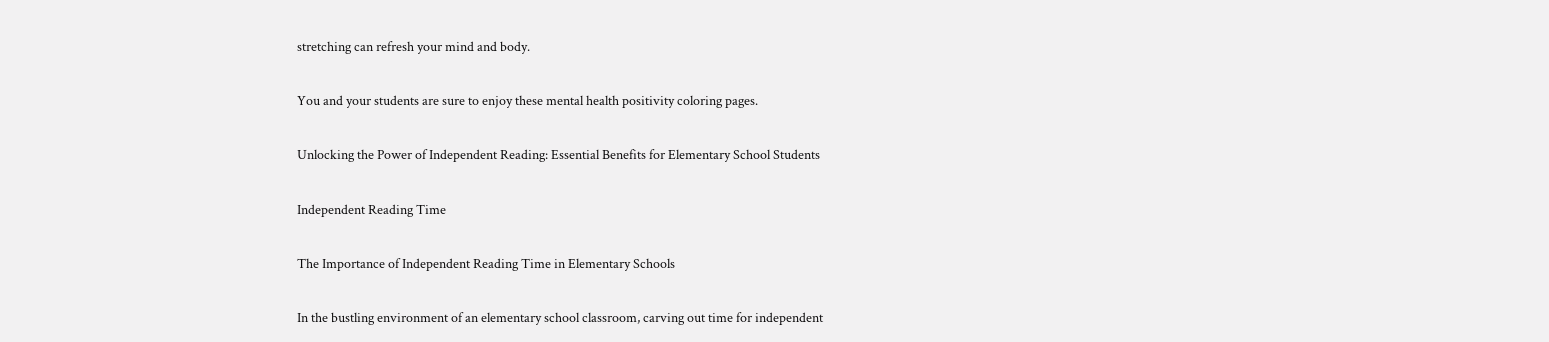stretching can refresh your mind and body.

You and your students are sure to enjoy these mental health positivity coloring pages.

Unlocking the Power of Independent Reading: Essential Benefits for Elementary School Students

Independent Reading Time

The Importance of Independent Reading Time in Elementary Schools

In the bustling environment of an elementary school classroom, carving out time for independent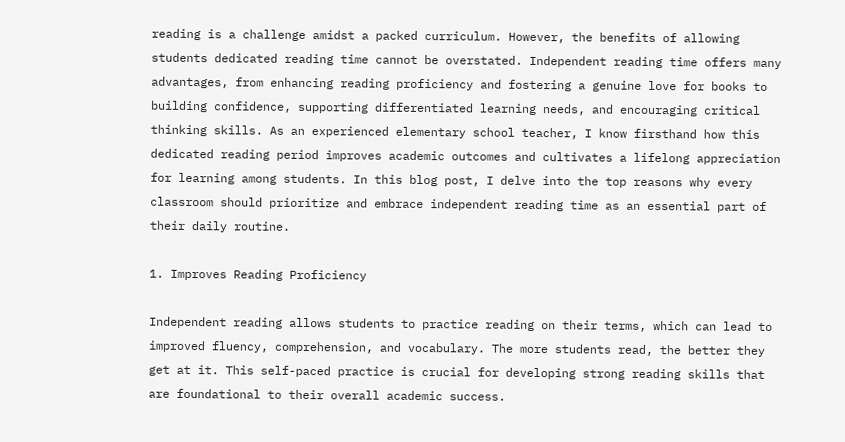reading is a challenge amidst a packed curriculum. However, the benefits of allowing students dedicated reading time cannot be overstated. Independent reading time offers many advantages, from enhancing reading proficiency and fostering a genuine love for books to building confidence, supporting differentiated learning needs, and encouraging critical thinking skills. As an experienced elementary school teacher, I know firsthand how this dedicated reading period improves academic outcomes and cultivates a lifelong appreciation for learning among students. In this blog post, I delve into the top reasons why every classroom should prioritize and embrace independent reading time as an essential part of their daily routine.

1. Improves Reading Proficiency

Independent reading allows students to practice reading on their terms, which can lead to improved fluency, comprehension, and vocabulary. The more students read, the better they get at it. This self-paced practice is crucial for developing strong reading skills that are foundational to their overall academic success.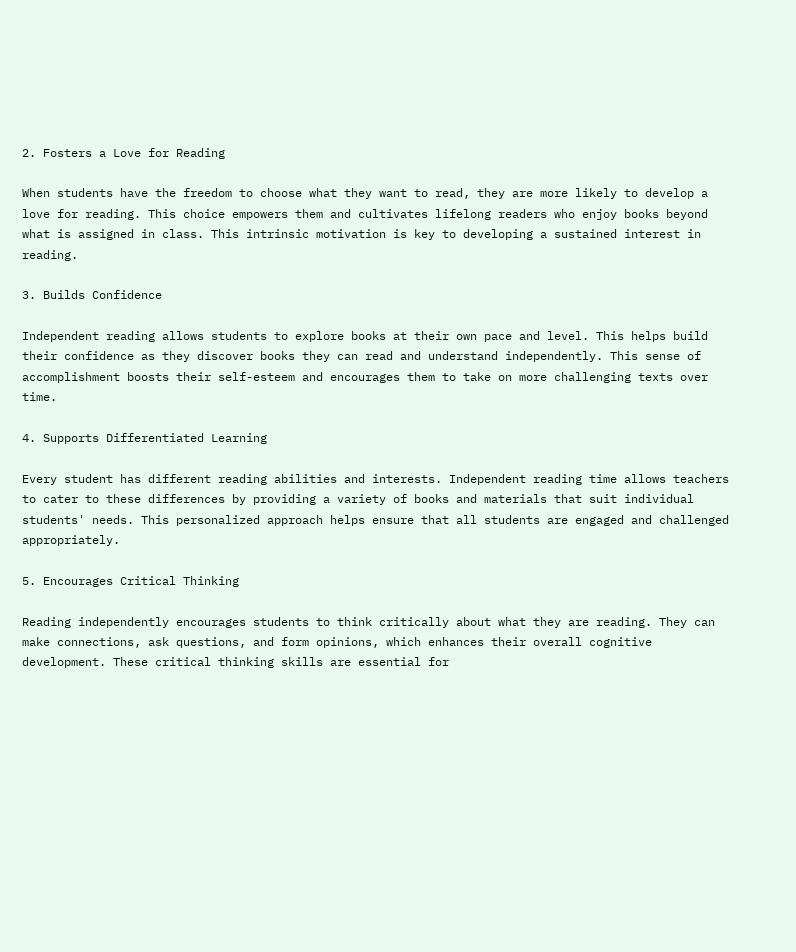2. Fosters a Love for Reading

When students have the freedom to choose what they want to read, they are more likely to develop a love for reading. This choice empowers them and cultivates lifelong readers who enjoy books beyond what is assigned in class. This intrinsic motivation is key to developing a sustained interest in reading.

3. Builds Confidence

Independent reading allows students to explore books at their own pace and level. This helps build their confidence as they discover books they can read and understand independently. This sense of accomplishment boosts their self-esteem and encourages them to take on more challenging texts over time.

4. Supports Differentiated Learning

Every student has different reading abilities and interests. Independent reading time allows teachers to cater to these differences by providing a variety of books and materials that suit individual students' needs. This personalized approach helps ensure that all students are engaged and challenged appropriately.

5. Encourages Critical Thinking

Reading independently encourages students to think critically about what they are reading. They can make connections, ask questions, and form opinions, which enhances their overall cognitive development. These critical thinking skills are essential for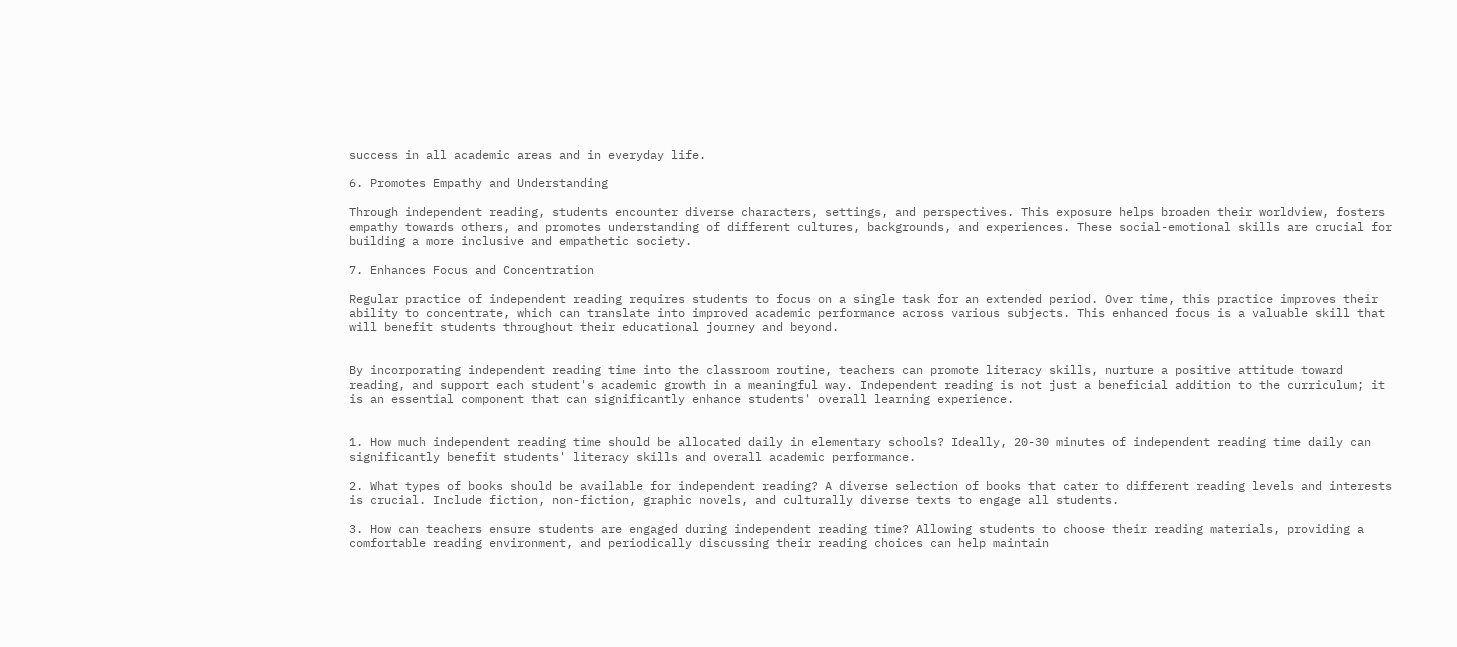success in all academic areas and in everyday life.

6. Promotes Empathy and Understanding

Through independent reading, students encounter diverse characters, settings, and perspectives. This exposure helps broaden their worldview, fosters empathy towards others, and promotes understanding of different cultures, backgrounds, and experiences. These social-emotional skills are crucial for building a more inclusive and empathetic society.

7. Enhances Focus and Concentration

Regular practice of independent reading requires students to focus on a single task for an extended period. Over time, this practice improves their ability to concentrate, which can translate into improved academic performance across various subjects. This enhanced focus is a valuable skill that will benefit students throughout their educational journey and beyond.


By incorporating independent reading time into the classroom routine, teachers can promote literacy skills, nurture a positive attitude toward reading, and support each student's academic growth in a meaningful way. Independent reading is not just a beneficial addition to the curriculum; it is an essential component that can significantly enhance students' overall learning experience.


1. How much independent reading time should be allocated daily in elementary schools? Ideally, 20-30 minutes of independent reading time daily can significantly benefit students' literacy skills and overall academic performance.

2. What types of books should be available for independent reading? A diverse selection of books that cater to different reading levels and interests is crucial. Include fiction, non-fiction, graphic novels, and culturally diverse texts to engage all students.

3. How can teachers ensure students are engaged during independent reading time? Allowing students to choose their reading materials, providing a comfortable reading environment, and periodically discussing their reading choices can help maintain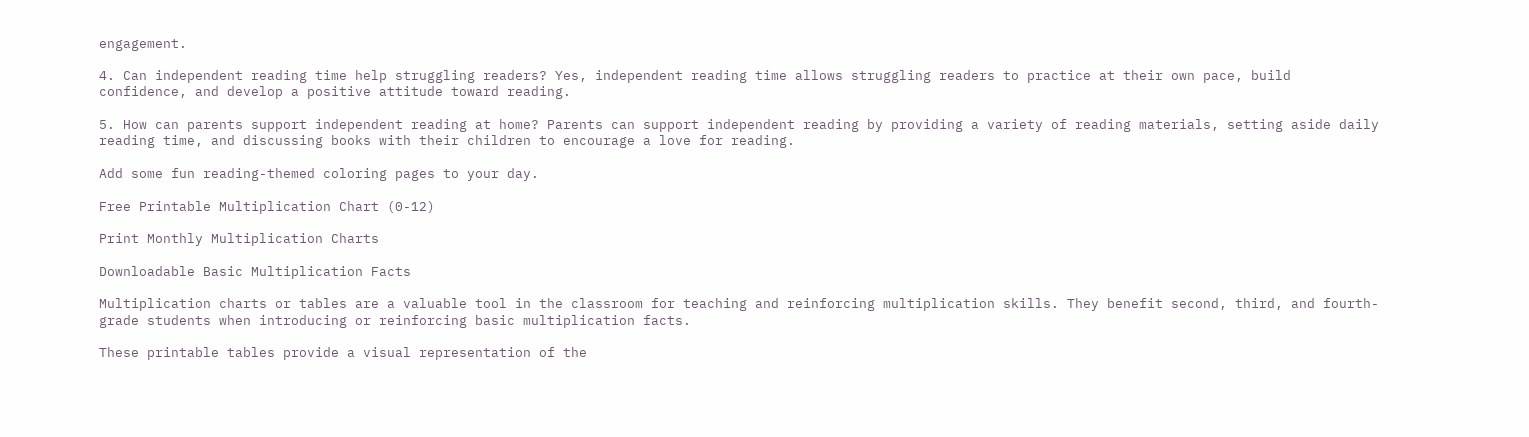engagement.

4. Can independent reading time help struggling readers? Yes, independent reading time allows struggling readers to practice at their own pace, build confidence, and develop a positive attitude toward reading.

5. How can parents support independent reading at home? Parents can support independent reading by providing a variety of reading materials, setting aside daily reading time, and discussing books with their children to encourage a love for reading.

Add some fun reading-themed coloring pages to your day.

Free Printable Multiplication Chart (0-12)

Print Monthly Multiplication Charts

Downloadable Basic Multiplication Facts

Multiplication charts or tables are a valuable tool in the classroom for teaching and reinforcing multiplication skills. They benefit second, third, and fourth-grade students when introducing or reinforcing basic multiplication facts.

These printable tables provide a visual representation of the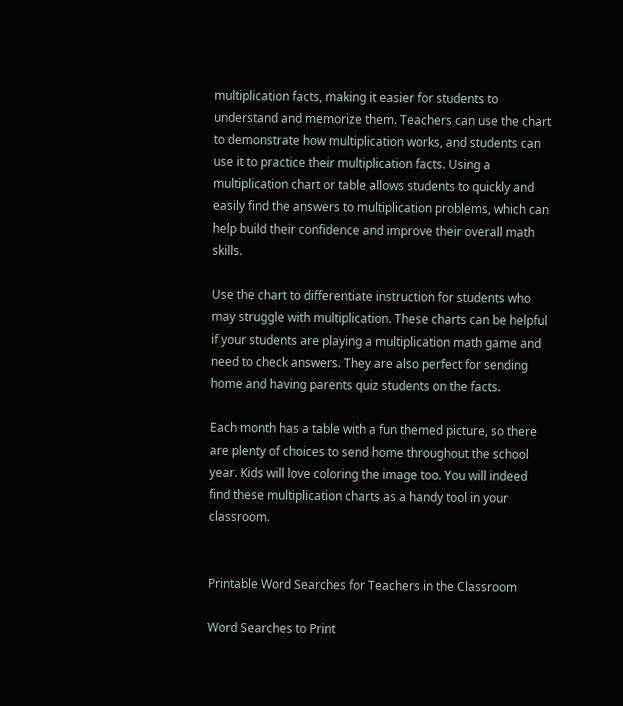multiplication facts, making it easier for students to understand and memorize them. Teachers can use the chart to demonstrate how multiplication works, and students can use it to practice their multiplication facts. Using a multiplication chart or table allows students to quickly and easily find the answers to multiplication problems, which can help build their confidence and improve their overall math skills.

Use the chart to differentiate instruction for students who may struggle with multiplication. These charts can be helpful if your students are playing a multiplication math game and need to check answers. They are also perfect for sending home and having parents quiz students on the facts.

Each month has a table with a fun themed picture, so there are plenty of choices to send home throughout the school year. Kids will love coloring the image too. You will indeed find these multiplication charts as a handy tool in your classroom.


Printable Word Searches for Teachers in the Classroom

Word Searches to Print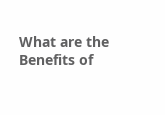What are the Benefits of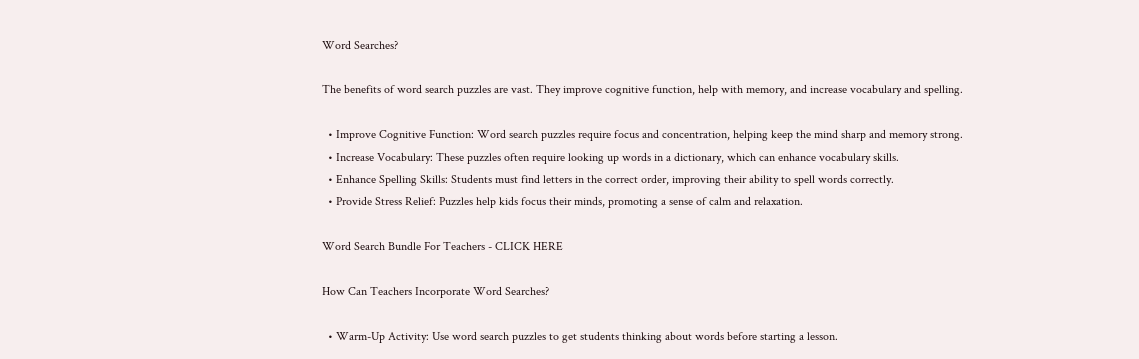Word Searches?

The benefits of word search puzzles are vast. They improve cognitive function, help with memory, and increase vocabulary and spelling.

  • Improve Cognitive Function: Word search puzzles require focus and concentration, helping keep the mind sharp and memory strong.
  • Increase Vocabulary: These puzzles often require looking up words in a dictionary, which can enhance vocabulary skills.
  • Enhance Spelling Skills: Students must find letters in the correct order, improving their ability to spell words correctly.
  • Provide Stress Relief: Puzzles help kids focus their minds, promoting a sense of calm and relaxation.

Word Search Bundle For Teachers - CLICK HERE

How Can Teachers Incorporate Word Searches?

  • Warm-Up Activity: Use word search puzzles to get students thinking about words before starting a lesson.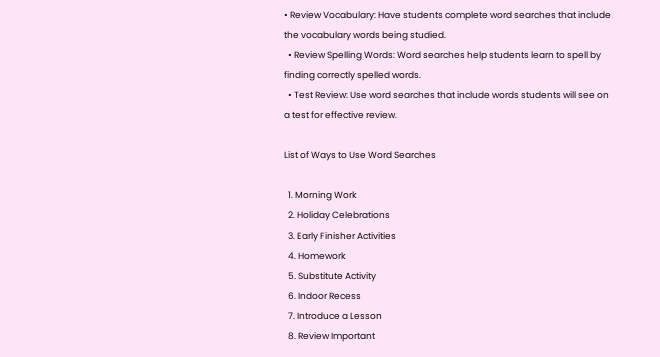• Review Vocabulary: Have students complete word searches that include the vocabulary words being studied.
  • Review Spelling Words: Word searches help students learn to spell by finding correctly spelled words.
  • Test Review: Use word searches that include words students will see on a test for effective review.

List of Ways to Use Word Searches

  1. Morning Work
  2. Holiday Celebrations
  3. Early Finisher Activities
  4. Homework
  5. Substitute Activity
  6. Indoor Recess
  7. Introduce a Lesson
  8. Review Important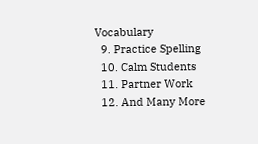Vocabulary
  9. Practice Spelling
  10. Calm Students
  11. Partner Work
  12. And Many More